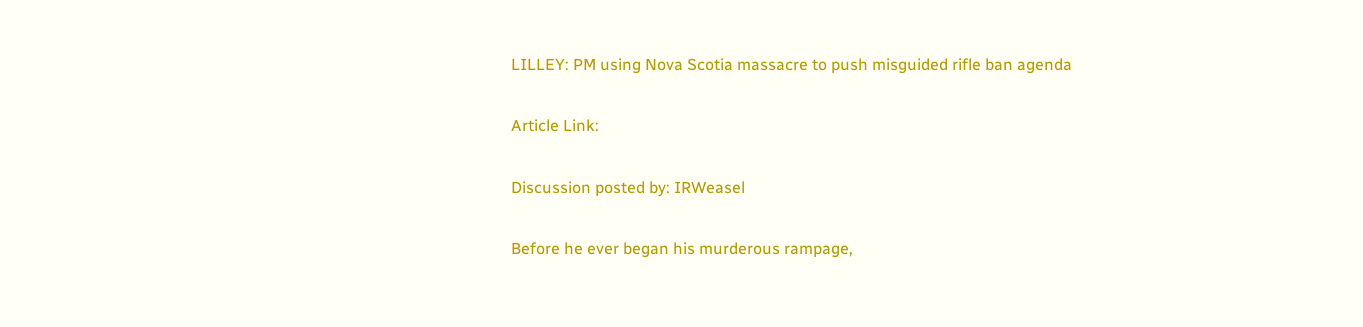LILLEY: PM using Nova Scotia massacre to push misguided rifle ban agenda

Article Link:

Discussion posted by: IRWeasel

Before he ever began his murderous rampage,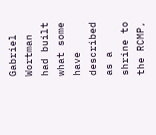Gabriel Wortman had built what some have described as a shrine to the RCMP,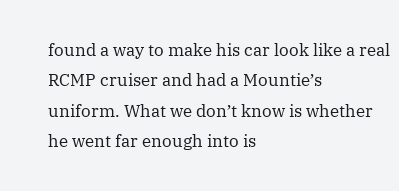found a way to make his car look like a real RCMP cruiser and had a Mountie’s uniform. What we don’t know is whether he went far enough into is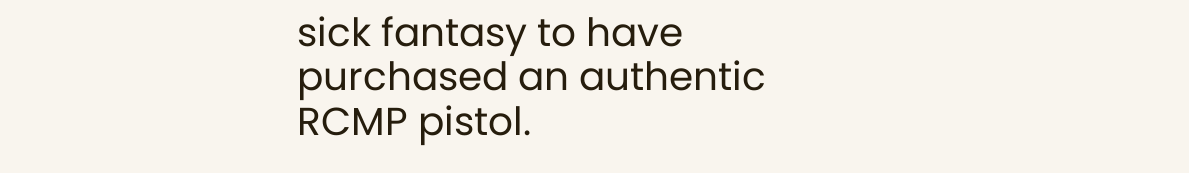sick fantasy to have purchased an authentic RCMP pistol.